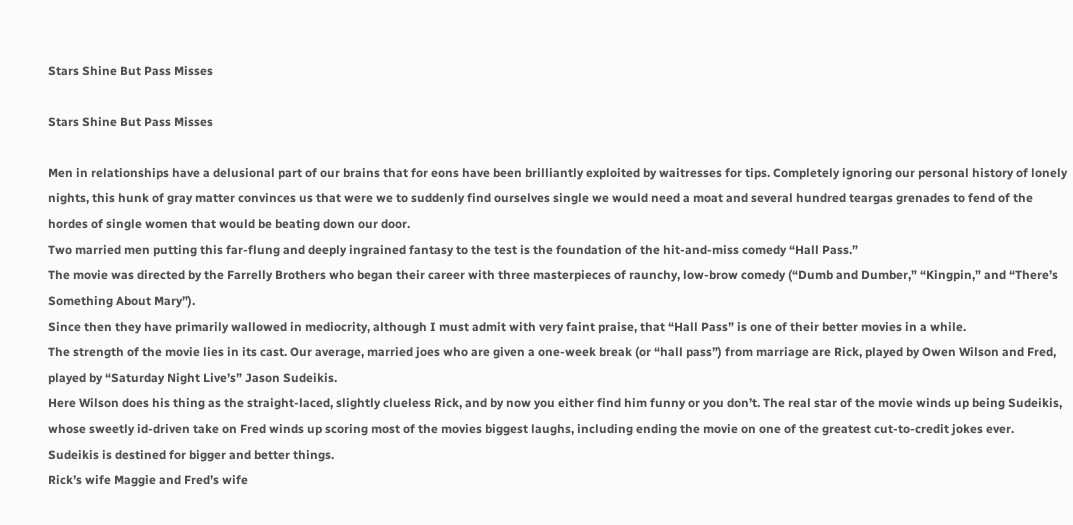Stars Shine But Pass Misses

Stars Shine But Pass Misses

Men in relationships have a delusional part of our brains that for eons have been brilliantly exploited by waitresses for tips. Completely ignoring our personal history of lonely nights, this hunk of gray matter convinces us that were we to suddenly find ourselves single we would need a moat and several hundred teargas grenades to fend of the hordes of single women that would be beating down our door.
Two married men putting this far-flung and deeply ingrained fantasy to the test is the foundation of the hit-and-miss comedy “Hall Pass.”
The movie was directed by the Farrelly Brothers who began their career with three masterpieces of raunchy, low-brow comedy (“Dumb and Dumber,” “Kingpin,” and “There’s Something About Mary”).
Since then they have primarily wallowed in mediocrity, although I must admit with very faint praise, that “Hall Pass” is one of their better movies in a while.
The strength of the movie lies in its cast. Our average, married joes who are given a one-week break (or “hall pass”) from marriage are Rick, played by Owen Wilson and Fred, played by “Saturday Night Live’s” Jason Sudeikis.
Here Wilson does his thing as the straight-laced, slightly clueless Rick, and by now you either find him funny or you don’t. The real star of the movie winds up being Sudeikis, whose sweetly id-driven take on Fred winds up scoring most of the movies biggest laughs, including ending the movie on one of the greatest cut-to-credit jokes ever. Sudeikis is destined for bigger and better things.
Rick’s wife Maggie and Fred’s wife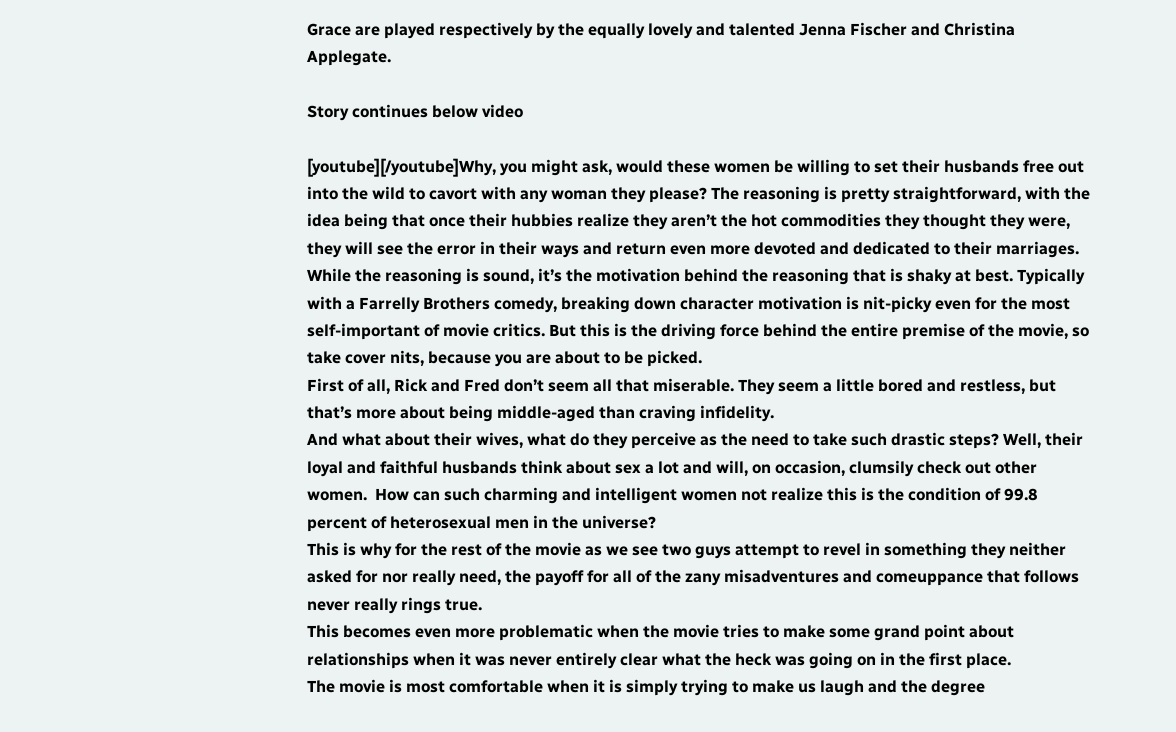Grace are played respectively by the equally lovely and talented Jenna Fischer and Christina Applegate.

Story continues below video

[youtube][/youtube]Why, you might ask, would these women be willing to set their husbands free out into the wild to cavort with any woman they please? The reasoning is pretty straightforward, with the idea being that once their hubbies realize they aren’t the hot commodities they thought they were, they will see the error in their ways and return even more devoted and dedicated to their marriages.
While the reasoning is sound, it’s the motivation behind the reasoning that is shaky at best. Typically with a Farrelly Brothers comedy, breaking down character motivation is nit-picky even for the most self-important of movie critics. But this is the driving force behind the entire premise of the movie, so take cover nits, because you are about to be picked.
First of all, Rick and Fred don’t seem all that miserable. They seem a little bored and restless, but that’s more about being middle-aged than craving infidelity.
And what about their wives, what do they perceive as the need to take such drastic steps? Well, their loyal and faithful husbands think about sex a lot and will, on occasion, clumsily check out other women.  How can such charming and intelligent women not realize this is the condition of 99.8 percent of heterosexual men in the universe?
This is why for the rest of the movie as we see two guys attempt to revel in something they neither asked for nor really need, the payoff for all of the zany misadventures and comeuppance that follows never really rings true.
This becomes even more problematic when the movie tries to make some grand point about relationships when it was never entirely clear what the heck was going on in the first place.
The movie is most comfortable when it is simply trying to make us laugh and the degree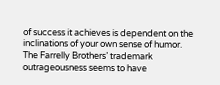of success it achieves is dependent on the inclinations of your own sense of humor.
The Farrelly Brothers’ trademark outrageousness seems to have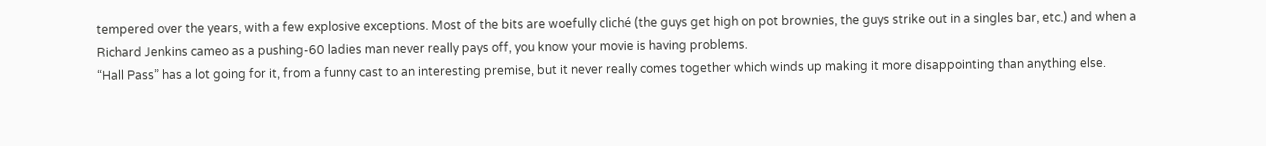tempered over the years, with a few explosive exceptions. Most of the bits are woefully cliché (the guys get high on pot brownies, the guys strike out in a singles bar, etc.) and when a Richard Jenkins cameo as a pushing-60 ladies man never really pays off, you know your movie is having problems.
“Hall Pass” has a lot going for it, from a funny cast to an interesting premise, but it never really comes together which winds up making it more disappointing than anything else.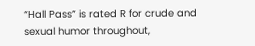“Hall Pass” is rated R for crude and sexual humor throughout,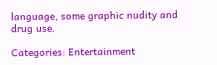language, some graphic nudity and drug use.

Categories: Entertainment